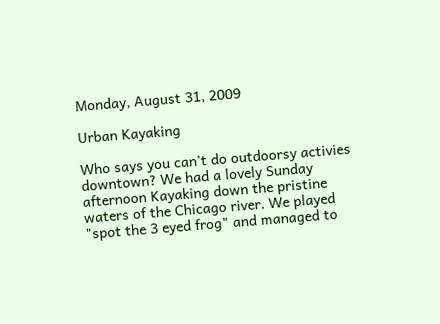Monday, August 31, 2009

Urban Kayaking

Who says you can't do outdoorsy activies downtown? We had a lovely Sunday afternoon Kayaking down the pristine waters of the Chicago river. We played "spot the 3 eyed frog" and managed to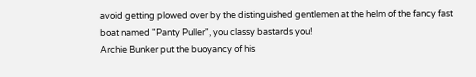avoid getting plowed over by the distinguished gentlemen at the helm of the fancy fast boat named "Panty Puller", you classy bastards you!
Archie Bunker put the buoyancy of his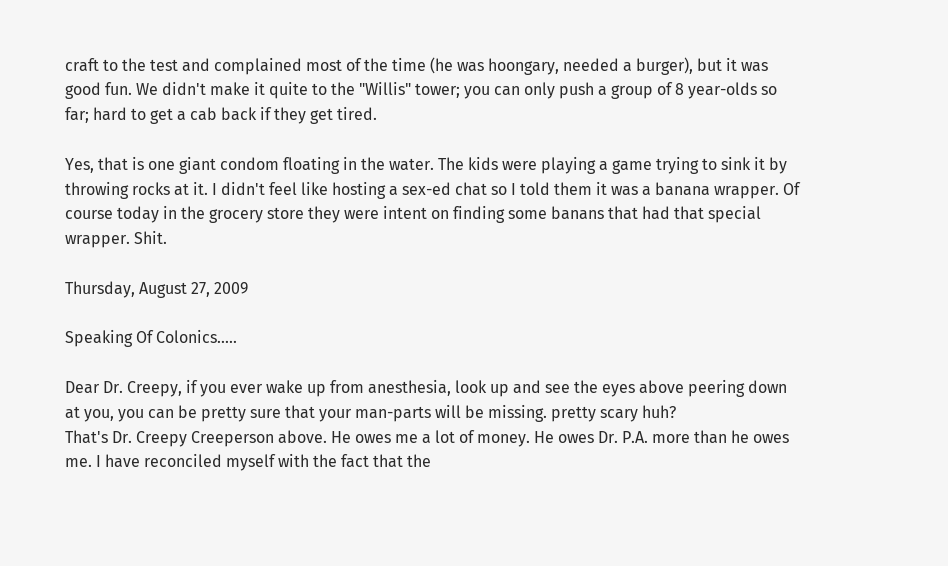craft to the test and complained most of the time (he was hoongary, needed a burger), but it was good fun. We didn't make it quite to the "Willis" tower; you can only push a group of 8 year-olds so far; hard to get a cab back if they get tired.

Yes, that is one giant condom floating in the water. The kids were playing a game trying to sink it by throwing rocks at it. I didn't feel like hosting a sex-ed chat so I told them it was a banana wrapper. Of course today in the grocery store they were intent on finding some banans that had that special wrapper. Shit.

Thursday, August 27, 2009

Speaking Of Colonics.....

Dear Dr. Creepy, if you ever wake up from anesthesia, look up and see the eyes above peering down at you, you can be pretty sure that your man-parts will be missing. pretty scary huh?
That's Dr. Creepy Creeperson above. He owes me a lot of money. He owes Dr. P.A. more than he owes me. I have reconciled myself with the fact that the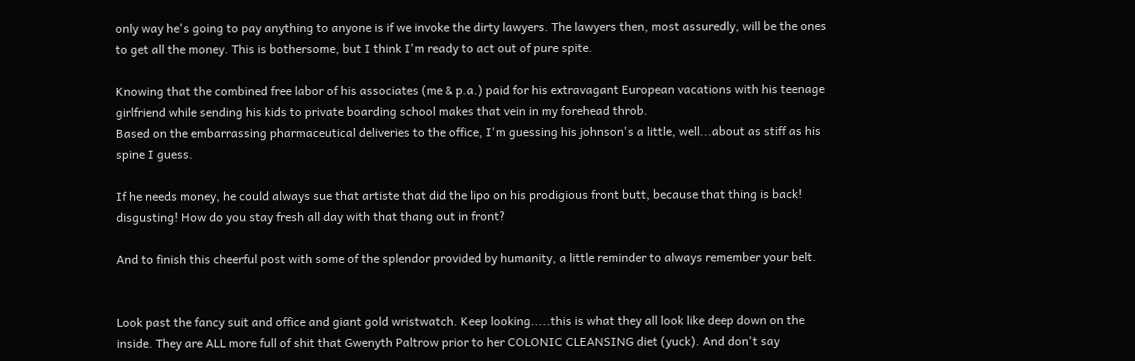only way he's going to pay anything to anyone is if we invoke the dirty lawyers. The lawyers then, most assuredly, will be the ones to get all the money. This is bothersome, but I think I'm ready to act out of pure spite.

Knowing that the combined free labor of his associates (me & p.a.) paid for his extravagant European vacations with his teenage girlfriend while sending his kids to private boarding school makes that vein in my forehead throb.
Based on the embarrassing pharmaceutical deliveries to the office, I'm guessing his johnson's a little, well...about as stiff as his spine I guess.

If he needs money, he could always sue that artiste that did the lipo on his prodigious front butt, because that thing is back! disgusting! How do you stay fresh all day with that thang out in front?

And to finish this cheerful post with some of the splendor provided by humanity, a little reminder to always remember your belt.


Look past the fancy suit and office and giant gold wristwatch. Keep looking.....this is what they all look like deep down on the inside. They are ALL more full of shit that Gwenyth Paltrow prior to her COLONIC CLEANSING diet (yuck). And don't say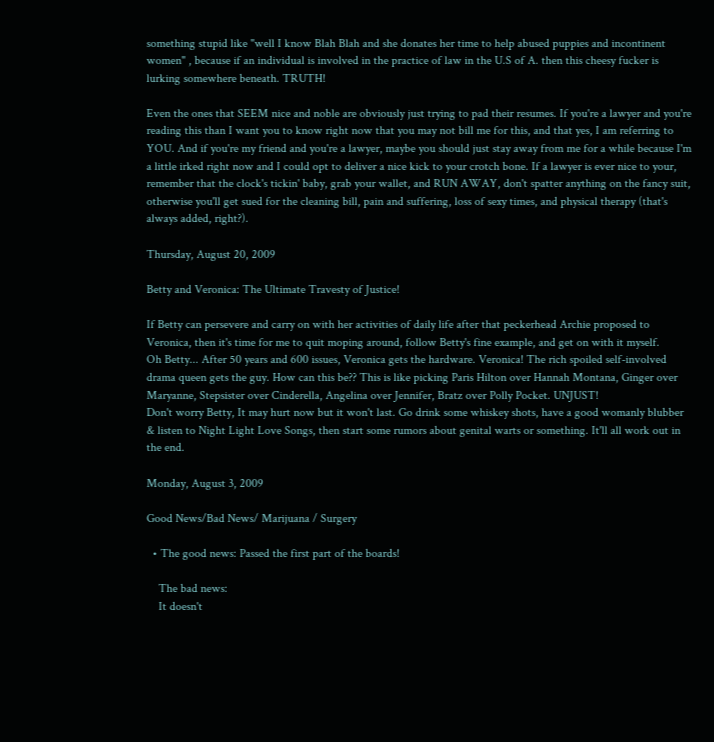something stupid like "well I know Blah Blah and she donates her time to help abused puppies and incontinent women" , because if an individual is involved in the practice of law in the U.S of A. then this cheesy fucker is lurking somewhere beneath. TRUTH!

Even the ones that SEEM nice and noble are obviously just trying to pad their resumes. If you're a lawyer and you're reading this than I want you to know right now that you may not bill me for this, and that yes, I am referring to YOU. And if you're my friend and you're a lawyer, maybe you should just stay away from me for a while because I'm a little irked right now and I could opt to deliver a nice kick to your crotch bone. If a lawyer is ever nice to your, remember that the clock's tickin' baby, grab your wallet, and RUN AWAY, don't spatter anything on the fancy suit, otherwise you'll get sued for the cleaning bill, pain and suffering, loss of sexy times, and physical therapy (that's always added, right?).

Thursday, August 20, 2009

Betty and Veronica: The Ultimate Travesty of Justice!

If Betty can persevere and carry on with her activities of daily life after that peckerhead Archie proposed to Veronica, then it's time for me to quit moping around, follow Betty's fine example, and get on with it myself.
Oh Betty... After 50 years and 600 issues, Veronica gets the hardware. Veronica! The rich spoiled self-involved drama queen gets the guy. How can this be?? This is like picking Paris Hilton over Hannah Montana, Ginger over Maryanne, Stepsister over Cinderella, Angelina over Jennifer, Bratz over Polly Pocket. UNJUST!
Don't worry Betty, It may hurt now but it won't last. Go drink some whiskey shots, have a good womanly blubber & listen to Night Light Love Songs, then start some rumors about genital warts or something. It'll all work out in the end.

Monday, August 3, 2009

Good News/Bad News/ Marijuana / Surgery

  • The good news: Passed the first part of the boards!

    The bad news:
    It doesn't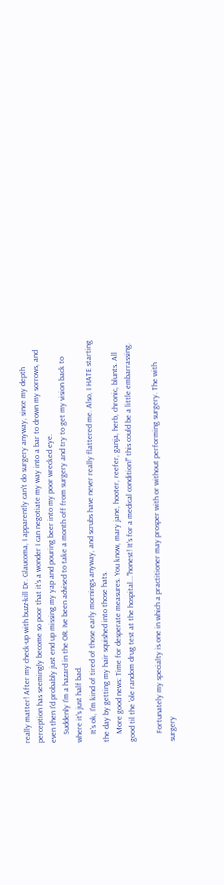really matter! After my check-up with buzz-kill Dr. Glaucoma, I apparently can't do surgery anyway, since my depth perception has seemingly become so poor that it's a wonder I can negotiate my way into a bar to drown my sorrows, and even then I'd probably just end up missing my yap and pouring beer into my poor wrecked eye.
    Suddenly I'm a hazard in the OR. Ive been advised to take a month off from surgery and try to get my vision back to where it's just half bad.
    It's ok, I'm kind of tired of those early mornings anyway, and scrubs have never really flattered me. Also, I HATE starting the day by getting my hair squished into those hats.
    More good news: Time for desperate measures. You know, mary jane, hooter, reefer, ganja, herb, chronic, blunts. All good til the 'ole random drug test at the hospital..."honest! It's for a medical condition!" this could be a little embarrassing.

    Fortunately my specialty is one in which a practitioner may prosper with or without performing surgery. The with surgery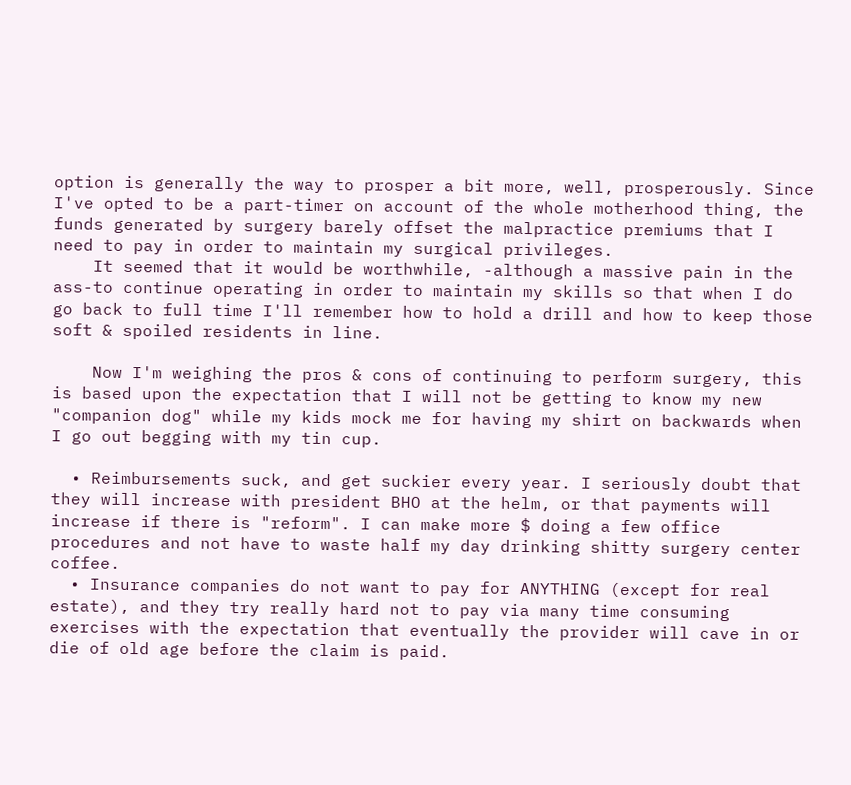option is generally the way to prosper a bit more, well, prosperously. Since I've opted to be a part-timer on account of the whole motherhood thing, the funds generated by surgery barely offset the malpractice premiums that I need to pay in order to maintain my surgical privileges.
    It seemed that it would be worthwhile, -although a massive pain in the ass-to continue operating in order to maintain my skills so that when I do go back to full time I'll remember how to hold a drill and how to keep those soft & spoiled residents in line.

    Now I'm weighing the pros & cons of continuing to perform surgery, this is based upon the expectation that I will not be getting to know my new "companion dog" while my kids mock me for having my shirt on backwards when I go out begging with my tin cup.

  • Reimbursements suck, and get suckier every year. I seriously doubt that they will increase with president BHO at the helm, or that payments will increase if there is "reform". I can make more $ doing a few office procedures and not have to waste half my day drinking shitty surgery center coffee.
  • Insurance companies do not want to pay for ANYTHING (except for real estate), and they try really hard not to pay via many time consuming exercises with the expectation that eventually the provider will cave in or die of old age before the claim is paid.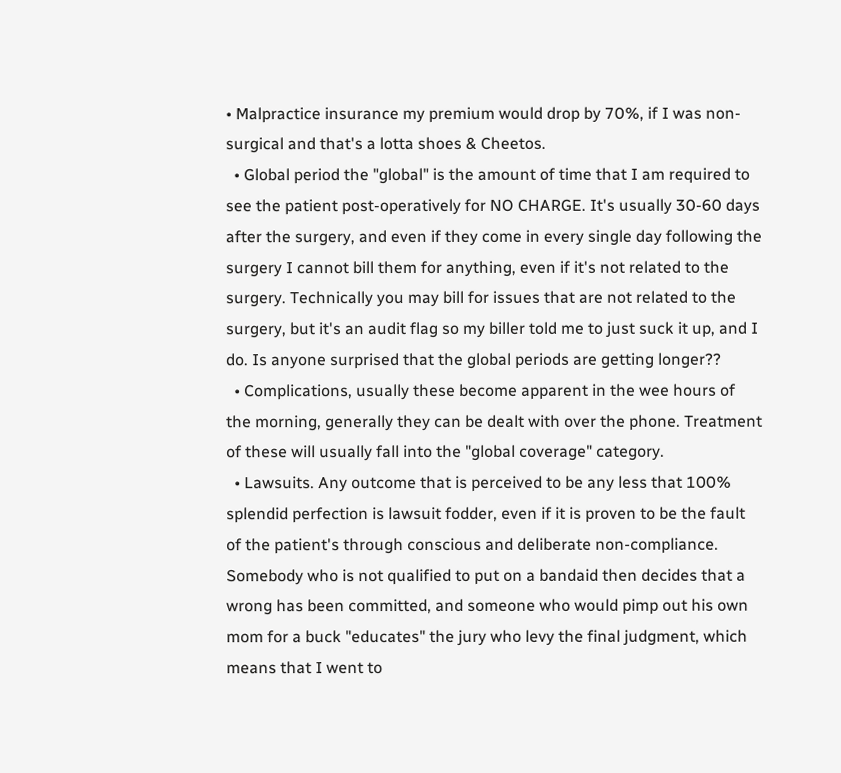• Malpractice insurance my premium would drop by 70%, if I was non-surgical and that's a lotta shoes & Cheetos.
  • Global period the "global" is the amount of time that I am required to see the patient post-operatively for NO CHARGE. It's usually 30-60 days after the surgery, and even if they come in every single day following the surgery I cannot bill them for anything, even if it's not related to the surgery. Technically you may bill for issues that are not related to the surgery, but it's an audit flag so my biller told me to just suck it up, and I do. Is anyone surprised that the global periods are getting longer??
  • Complications, usually these become apparent in the wee hours of the morning, generally they can be dealt with over the phone. Treatment of these will usually fall into the "global coverage" category.
  • Lawsuits. Any outcome that is perceived to be any less that 100% splendid perfection is lawsuit fodder, even if it is proven to be the fault of the patient's through conscious and deliberate non-compliance. Somebody who is not qualified to put on a bandaid then decides that a wrong has been committed, and someone who would pimp out his own mom for a buck "educates" the jury who levy the final judgment, which means that I went to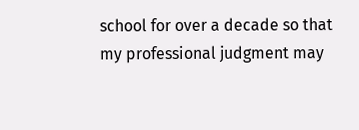school for over a decade so that my professional judgment may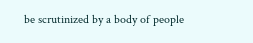be scrutinized by a body of people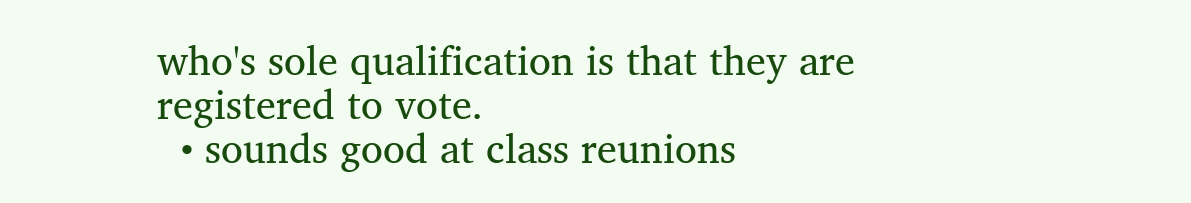who's sole qualification is that they are registered to vote.
  • sounds good at class reunions